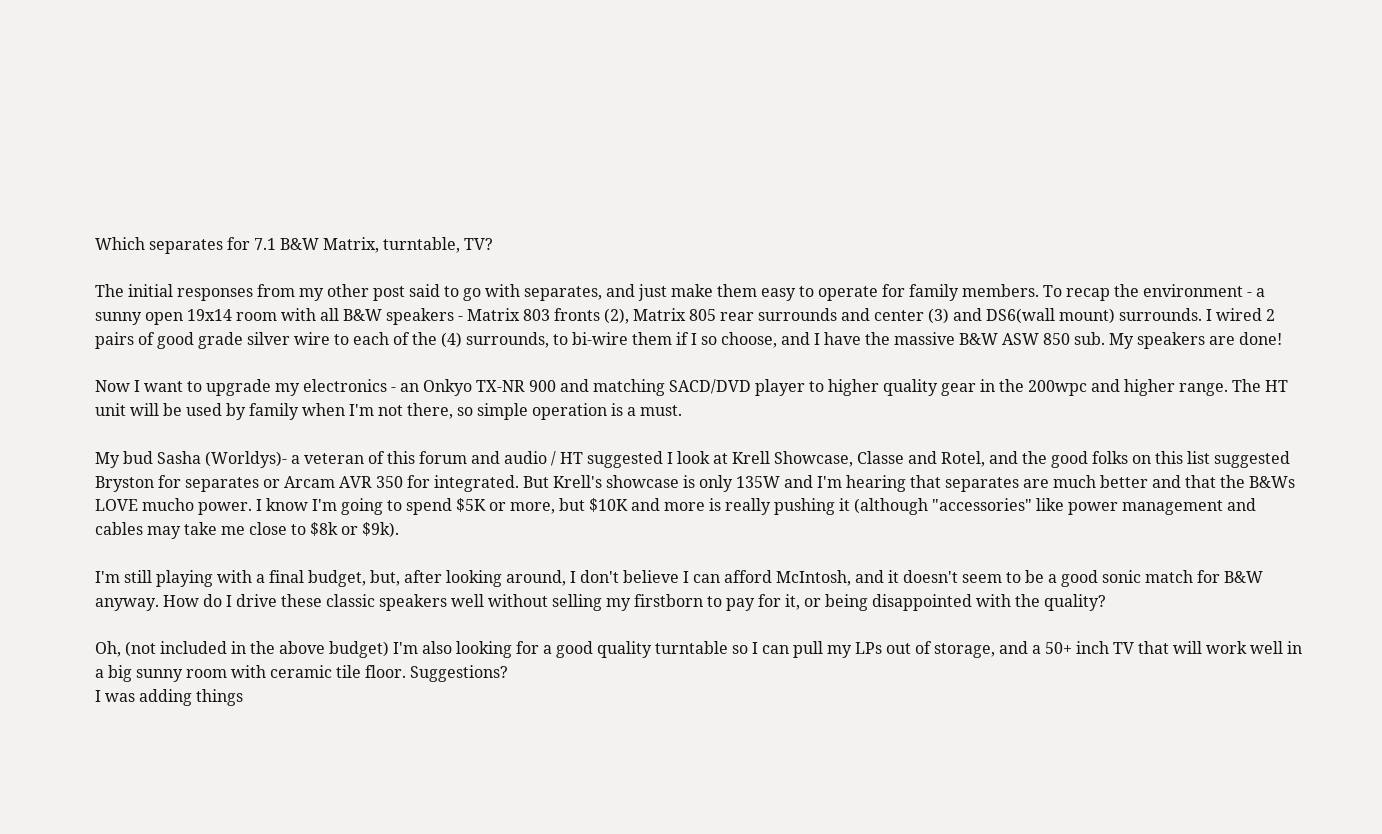Which separates for 7.1 B&W Matrix, turntable, TV?

The initial responses from my other post said to go with separates, and just make them easy to operate for family members. To recap the environment - a sunny open 19x14 room with all B&W speakers - Matrix 803 fronts (2), Matrix 805 rear surrounds and center (3) and DS6(wall mount) surrounds. I wired 2 pairs of good grade silver wire to each of the (4) surrounds, to bi-wire them if I so choose, and I have the massive B&W ASW 850 sub. My speakers are done!

Now I want to upgrade my electronics - an Onkyo TX-NR 900 and matching SACD/DVD player to higher quality gear in the 200wpc and higher range. The HT unit will be used by family when I'm not there, so simple operation is a must.

My bud Sasha (Worldys)- a veteran of this forum and audio / HT suggested I look at Krell Showcase, Classe and Rotel, and the good folks on this list suggested Bryston for separates or Arcam AVR 350 for integrated. But Krell's showcase is only 135W and I'm hearing that separates are much better and that the B&Ws LOVE mucho power. I know I'm going to spend $5K or more, but $10K and more is really pushing it (although "accessories" like power management and cables may take me close to $8k or $9k).

I'm still playing with a final budget, but, after looking around, I don't believe I can afford McIntosh, and it doesn't seem to be a good sonic match for B&W anyway. How do I drive these classic speakers well without selling my firstborn to pay for it, or being disappointed with the quality?

Oh, (not included in the above budget) I'm also looking for a good quality turntable so I can pull my LPs out of storage, and a 50+ inch TV that will work well in a big sunny room with ceramic tile floor. Suggestions?
I was adding things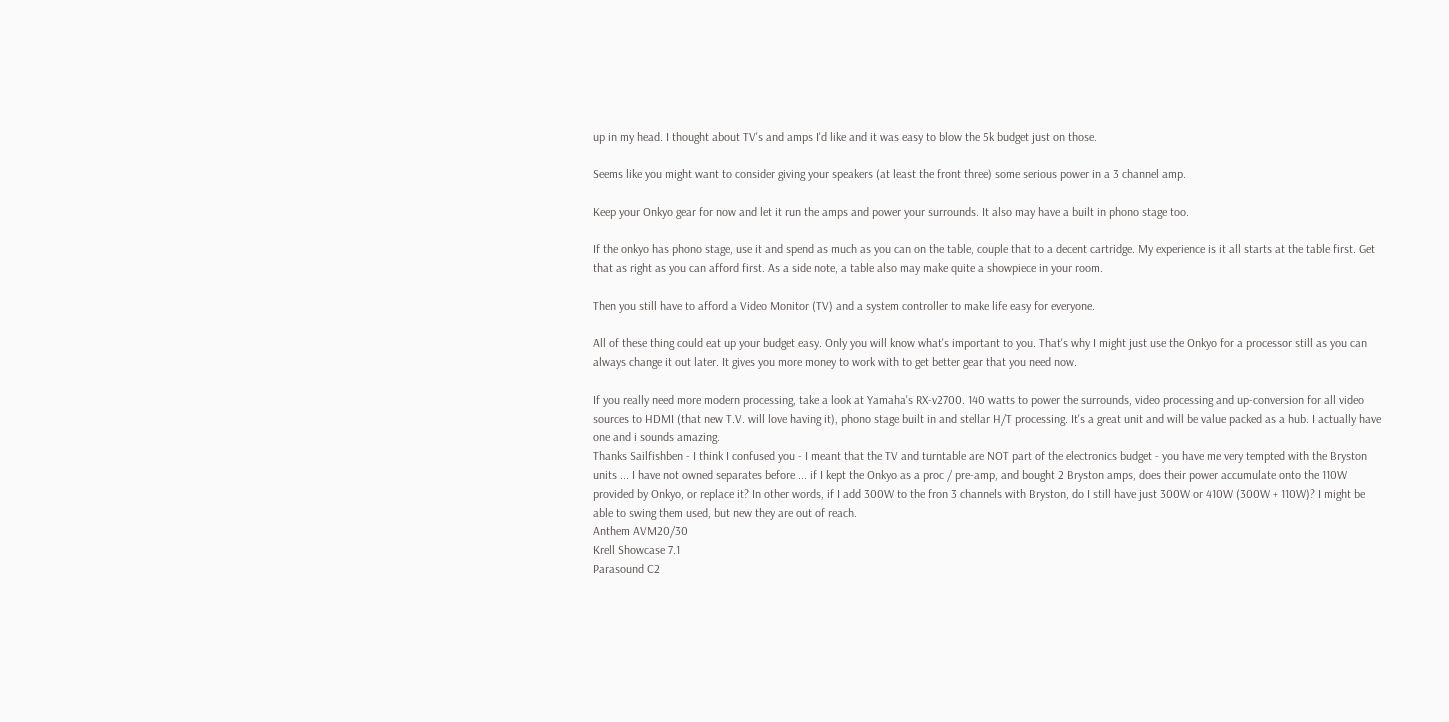up in my head. I thought about TV's and amps I'd like and it was easy to blow the 5k budget just on those.

Seems like you might want to consider giving your speakers (at least the front three) some serious power in a 3 channel amp.

Keep your Onkyo gear for now and let it run the amps and power your surrounds. It also may have a built in phono stage too.

If the onkyo has phono stage, use it and spend as much as you can on the table, couple that to a decent cartridge. My experience is it all starts at the table first. Get that as right as you can afford first. As a side note, a table also may make quite a showpiece in your room.

Then you still have to afford a Video Monitor (TV) and a system controller to make life easy for everyone.

All of these thing could eat up your budget easy. Only you will know what's important to you. That's why I might just use the Onkyo for a processor still as you can always change it out later. It gives you more money to work with to get better gear that you need now.

If you really need more modern processing, take a look at Yamaha's RX-v2700. 140 watts to power the surrounds, video processing and up-conversion for all video sources to HDMI (that new T.V. will love having it), phono stage built in and stellar H/T processing. It's a great unit and will be value packed as a hub. I actually have one and i sounds amazing.
Thanks Sailfishben - I think I confused you - I meant that the TV and turntable are NOT part of the electronics budget - you have me very tempted with the Bryston units ... I have not owned separates before ... if I kept the Onkyo as a proc / pre-amp, and bought 2 Bryston amps, does their power accumulate onto the 110W provided by Onkyo, or replace it? In other words, if I add 300W to the fron 3 channels with Bryston, do I still have just 300W or 410W (300W + 110W)? I might be able to swing them used, but new they are out of reach.
Anthem AVM20/30
Krell Showcase 7.1
Parasound C2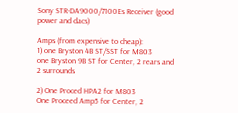Sony STR-DA9000/7100Es Receiver (good power and dacs)

Amps (from expensive to cheap):
1) one Bryston 4B ST/SST for M803
one Bryston 9B ST for Center, 2 rears and 2 surrounds

2) One Proced HPA2 for M803
One Proceed Amp5 for Center, 2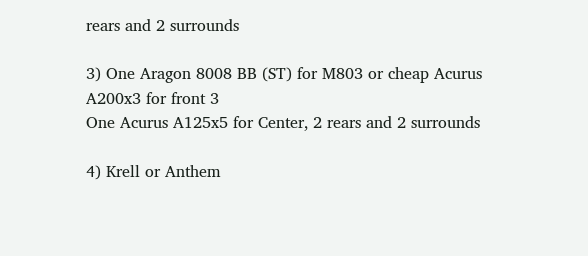rears and 2 surrounds

3) One Aragon 8008 BB (ST) for M803 or cheap Acurus A200x3 for front 3
One Acurus A125x5 for Center, 2 rears and 2 surrounds

4) Krell or Anthem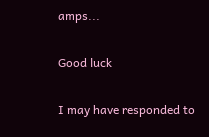amps...

Good luck

I may have responded to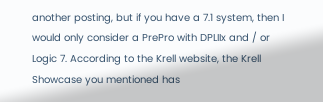another posting, but if you have a 7.1 system, then I would only consider a PrePro with DPLIIx and / or Logic 7. According to the Krell website, the Krell Showcase you mentioned has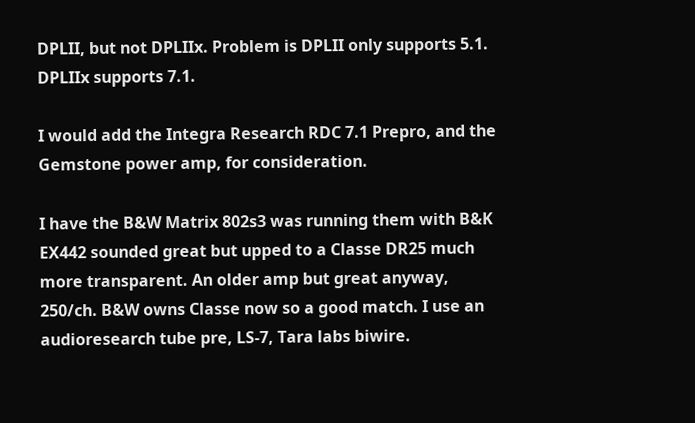DPLII, but not DPLIIx. Problem is DPLII only supports 5.1. DPLIIx supports 7.1.

I would add the Integra Research RDC 7.1 Prepro, and the Gemstone power amp, for consideration.

I have the B&W Matrix 802s3 was running them with B&K EX442 sounded great but upped to a Classe DR25 much more transparent. An older amp but great anyway, 250/ch. B&W owns Classe now so a good match. I use an audioresearch tube pre, LS-7, Tara labs biwire.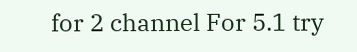for 2 channel For 5.1 try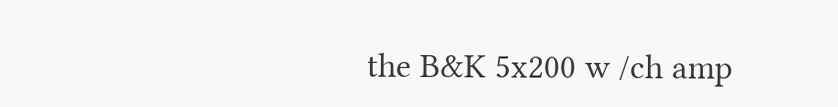the B&K 5x200 w /ch amp